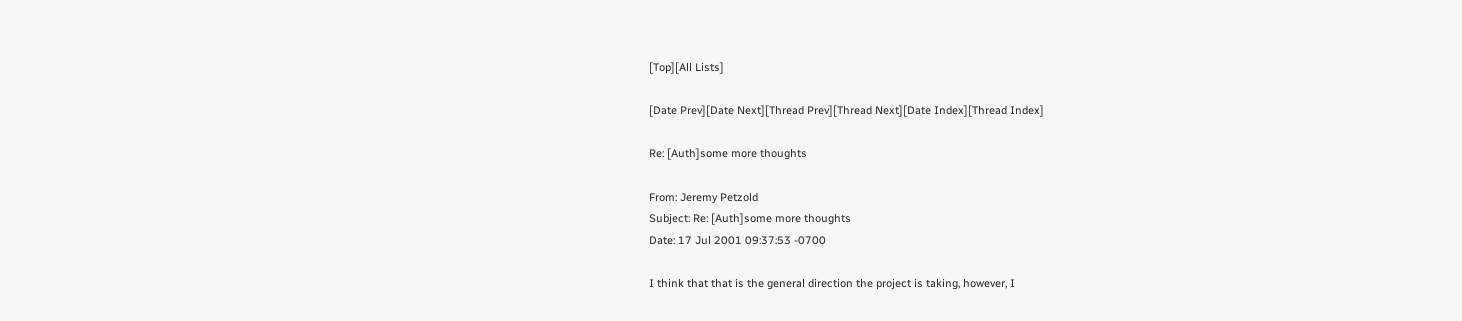[Top][All Lists]

[Date Prev][Date Next][Thread Prev][Thread Next][Date Index][Thread Index]

Re: [Auth]some more thoughts

From: Jeremy Petzold
Subject: Re: [Auth]some more thoughts
Date: 17 Jul 2001 09:37:53 -0700

I think that that is the general direction the project is taking, however, I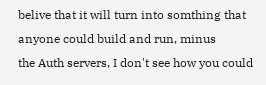belive that it will turn into somthing that anyone could build and run, minus
the Auth servers, I don't see how you could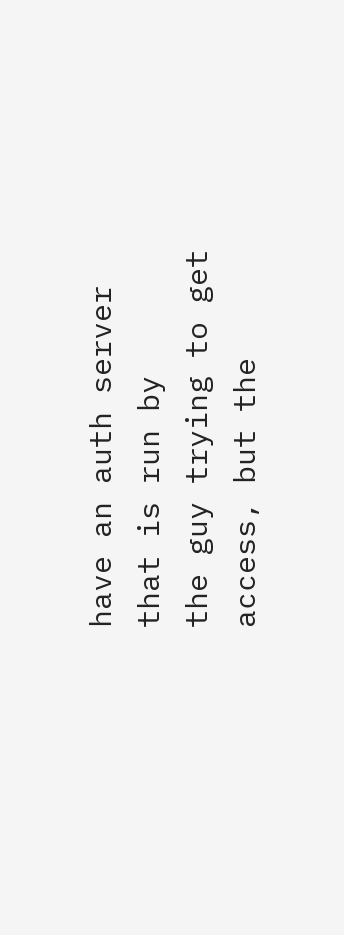have an auth server that is run by
the guy trying to get access, but the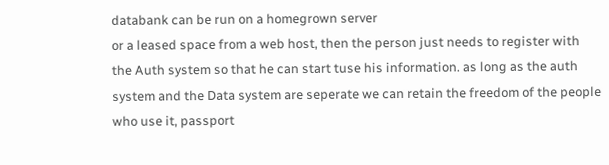databank can be run on a homegrown server
or a leased space from a web host, then the person just needs to register with
the Auth system so that he can start tuse his information. as long as the auth
system and the Data system are seperate we can retain the freedom of the people
who use it, passport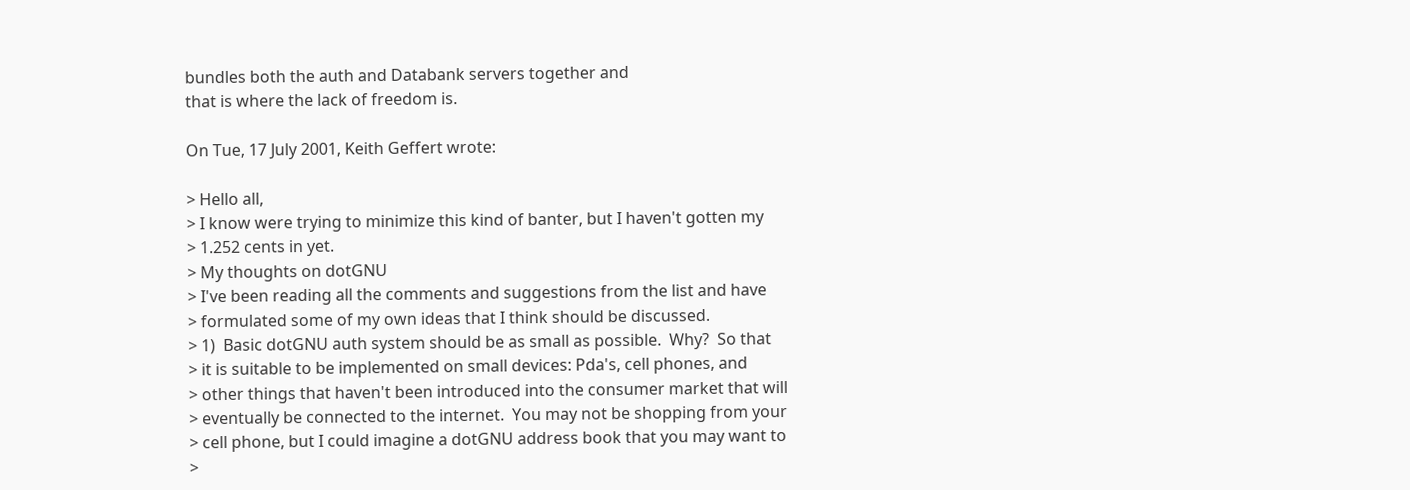bundles both the auth and Databank servers together and
that is where the lack of freedom is.

On Tue, 17 July 2001, Keith Geffert wrote:

> Hello all,
> I know were trying to minimize this kind of banter, but I haven't gotten my
> 1.252 cents in yet.
> My thoughts on dotGNU
> I've been reading all the comments and suggestions from the list and have
> formulated some of my own ideas that I think should be discussed.
> 1)  Basic dotGNU auth system should be as small as possible.  Why?  So that
> it is suitable to be implemented on small devices: Pda's, cell phones, and
> other things that haven't been introduced into the consumer market that will
> eventually be connected to the internet.  You may not be shopping from your
> cell phone, but I could imagine a dotGNU address book that you may want to
>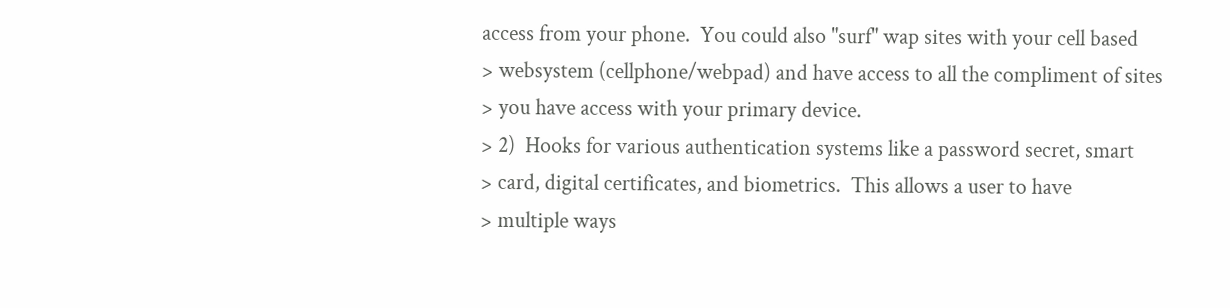access from your phone.  You could also "surf" wap sites with your cell based
> websystem (cellphone/webpad) and have access to all the compliment of sites
> you have access with your primary device.
> 2)  Hooks for various authentication systems like a password secret, smart
> card, digital certificates, and biometrics.  This allows a user to have
> multiple ways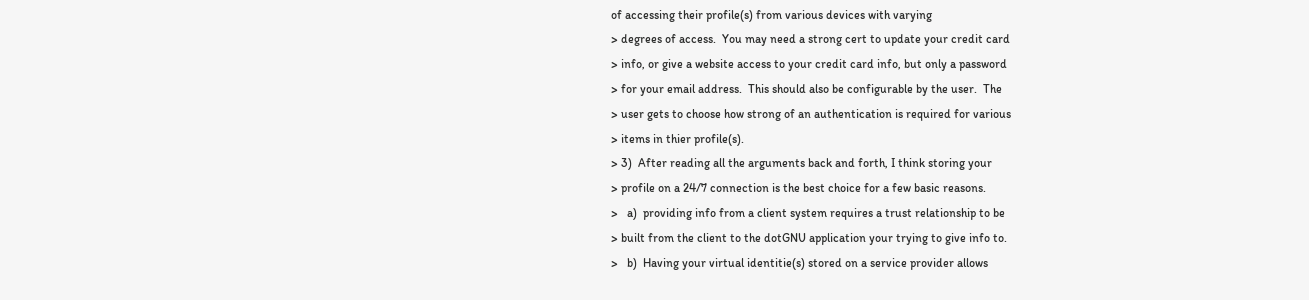of accessing their profile(s) from various devices with varying
> degrees of access.  You may need a strong cert to update your credit card
> info, or give a website access to your credit card info, but only a password
> for your email address.  This should also be configurable by the user.  The
> user gets to choose how strong of an authentication is required for various
> items in thier profile(s).
> 3)  After reading all the arguments back and forth, I think storing your
> profile on a 24/7 connection is the best choice for a few basic reasons.
>   a)  providing info from a client system requires a trust relationship to be
> built from the client to the dotGNU application your trying to give info to.
>   b)  Having your virtual identitie(s) stored on a service provider allows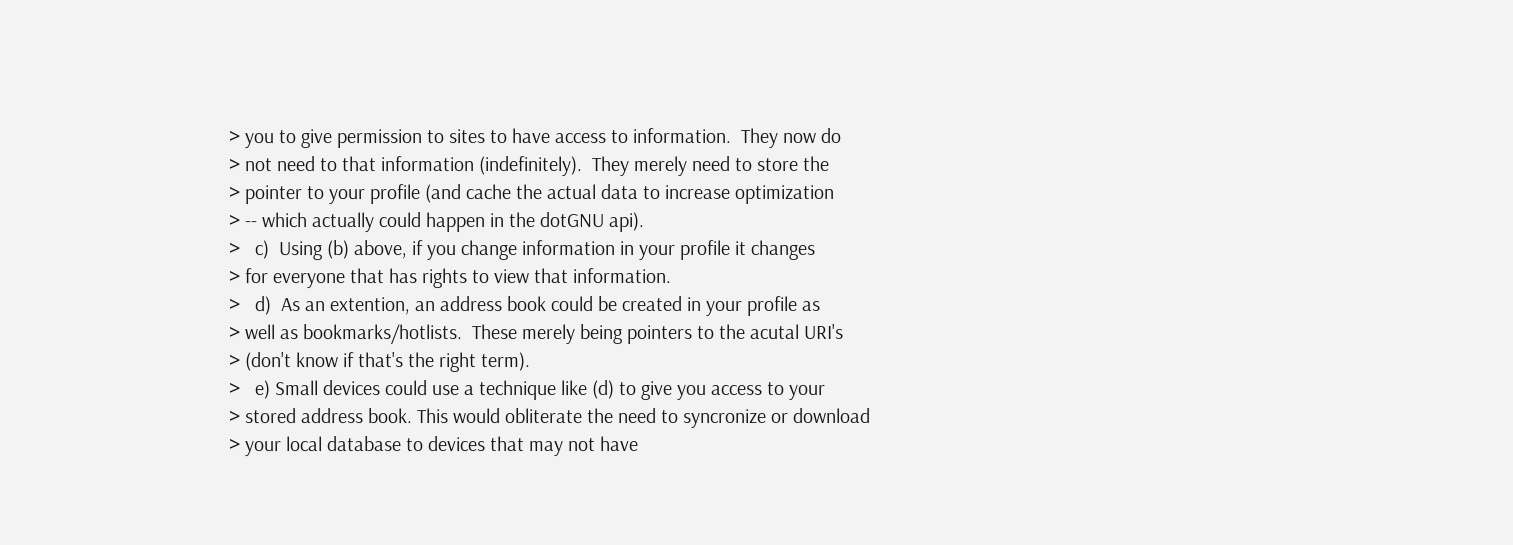> you to give permission to sites to have access to information.  They now do
> not need to that information (indefinitely).  They merely need to store the
> pointer to your profile (and cache the actual data to increase optimization
> -- which actually could happen in the dotGNU api).
>   c)  Using (b) above, if you change information in your profile it changes
> for everyone that has rights to view that information.
>   d)  As an extention, an address book could be created in your profile as
> well as bookmarks/hotlists.  These merely being pointers to the acutal URI's
> (don't know if that's the right term).
>   e) Small devices could use a technique like (d) to give you access to your
> stored address book. This would obliterate the need to syncronize or download
> your local database to devices that may not have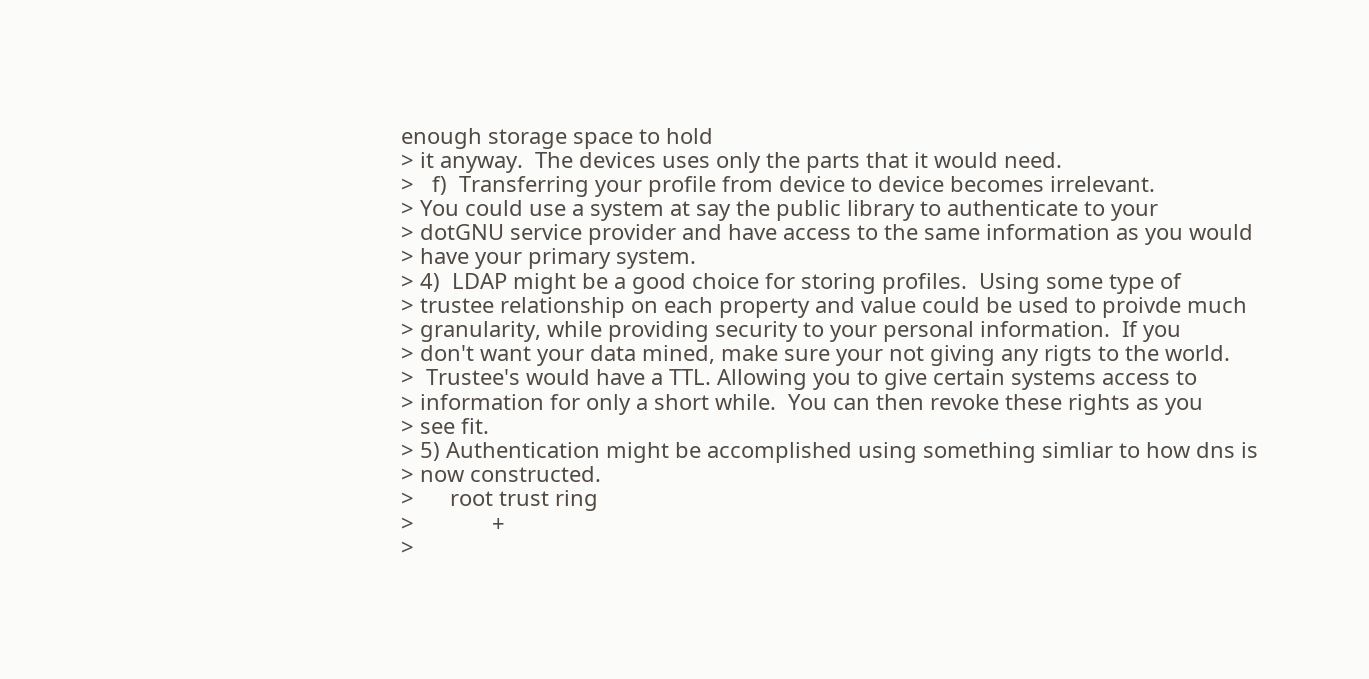enough storage space to hold
> it anyway.  The devices uses only the parts that it would need.
>   f)  Transferring your profile from device to device becomes irrelevant.
> You could use a system at say the public library to authenticate to your
> dotGNU service provider and have access to the same information as you would
> have your primary system.
> 4)  LDAP might be a good choice for storing profiles.  Using some type of
> trustee relationship on each property and value could be used to proivde much
> granularity, while providing security to your personal information.  If you
> don't want your data mined, make sure your not giving any rigts to the world.
>  Trustee's would have a TTL. Allowing you to give certain systems access to
> information for only a short while.  You can then revoke these rights as you
> see fit.
> 5) Authentication might be accomplished using something simliar to how dns is
> now constructed.
>      root trust ring
>             +
>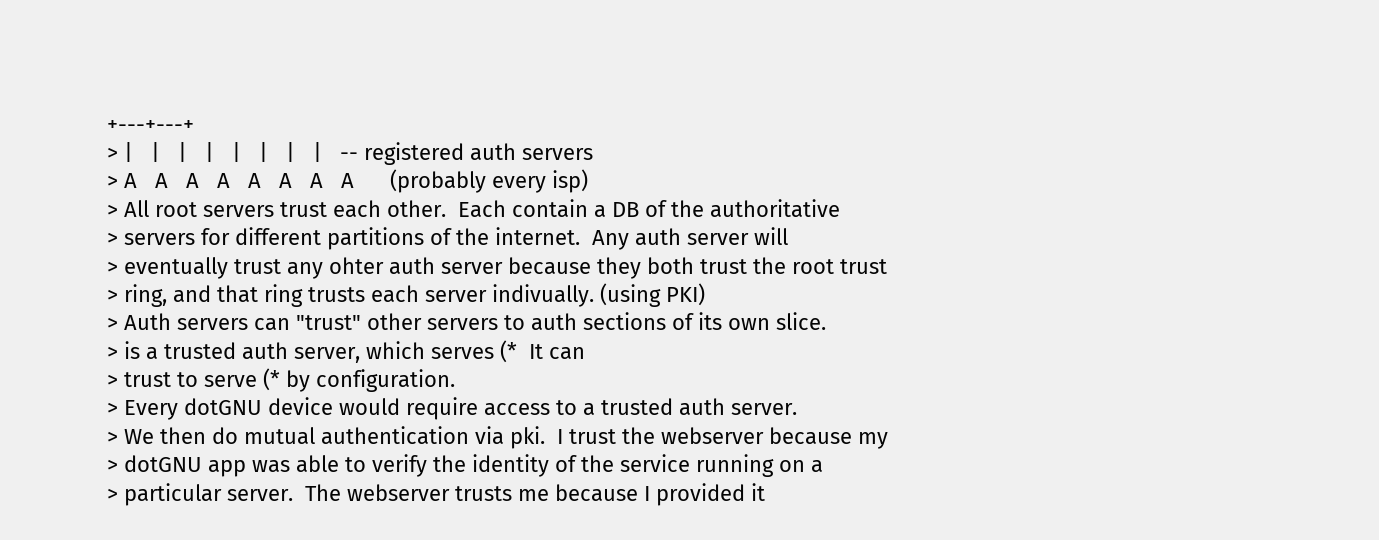+---+---+
> |   |   |   |   |   |   |   |   -- registered auth servers
> A   A   A   A   A   A   A   A      (probably every isp)
> All root servers trust each other.  Each contain a DB of the authoritative
> servers for different partitions of the internet.  Any auth server will
> eventually trust any ohter auth server because they both trust the root trust
> ring, and that ring trusts each server indivually. (using PKI)
> Auth servers can "trust" other servers to auth sections of its own slice.
> is a trusted auth server, which serves (*  It can
> trust to serve (* by configuration.
> Every dotGNU device would require access to a trusted auth server.
> We then do mutual authentication via pki.  I trust the webserver because my
> dotGNU app was able to verify the identity of the service running on a
> particular server.  The webserver trusts me because I provided it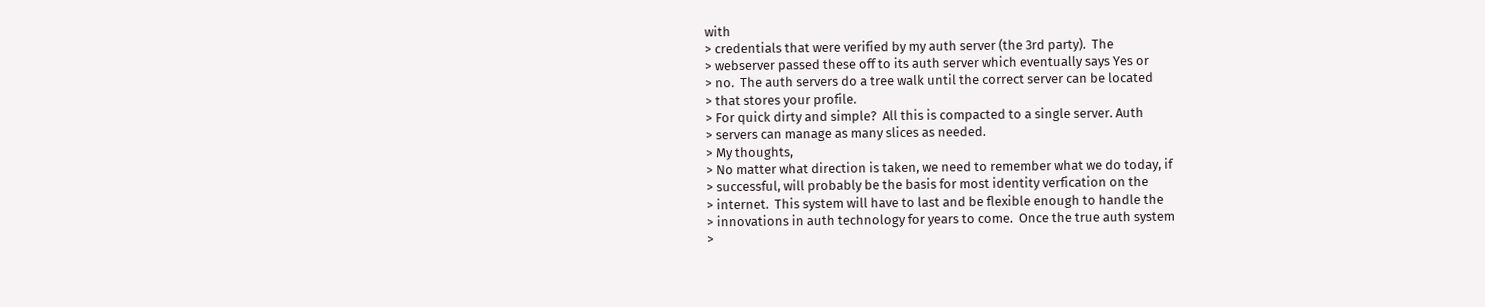with
> credentials that were verified by my auth server (the 3rd party).  The
> webserver passed these off to its auth server which eventually says Yes or
> no.  The auth servers do a tree walk until the correct server can be located
> that stores your profile.
> For quick dirty and simple?  All this is compacted to a single server. Auth
> servers can manage as many slices as needed.
> My thoughts,
> No matter what direction is taken, we need to remember what we do today, if
> successful, will probably be the basis for most identity verfication on the
> internet.  This system will have to last and be flexible enough to handle the
> innovations in auth technology for years to come.  Once the true auth system
>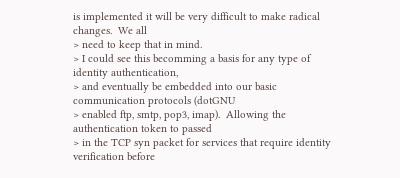is implemented it will be very difficult to make radical changes.  We all
> need to keep that in mind.
> I could see this becomming a basis for any type of identity authentication,
> and eventually be embedded into our basic communication protocols (dotGNU
> enabled ftp, smtp, pop3, imap).  Allowing the authentication token to passed
> in the TCP syn packet for services that require identity verification before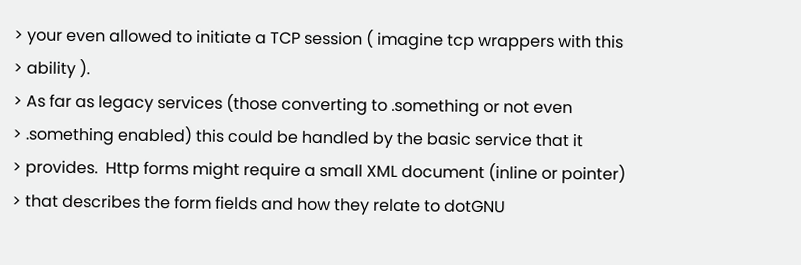> your even allowed to initiate a TCP session ( imagine tcp wrappers with this
> ability ).
> As far as legacy services (those converting to .something or not even
> .something enabled) this could be handled by the basic service that it
> provides.  Http forms might require a small XML document (inline or pointer)
> that describes the form fields and how they relate to dotGNU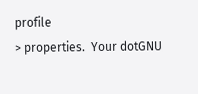profile
> properties.  Your dotGNU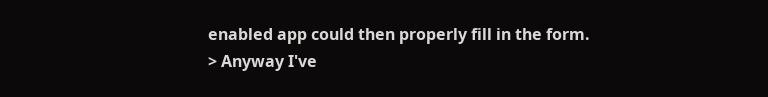enabled app could then properly fill in the form.
> Anyway I've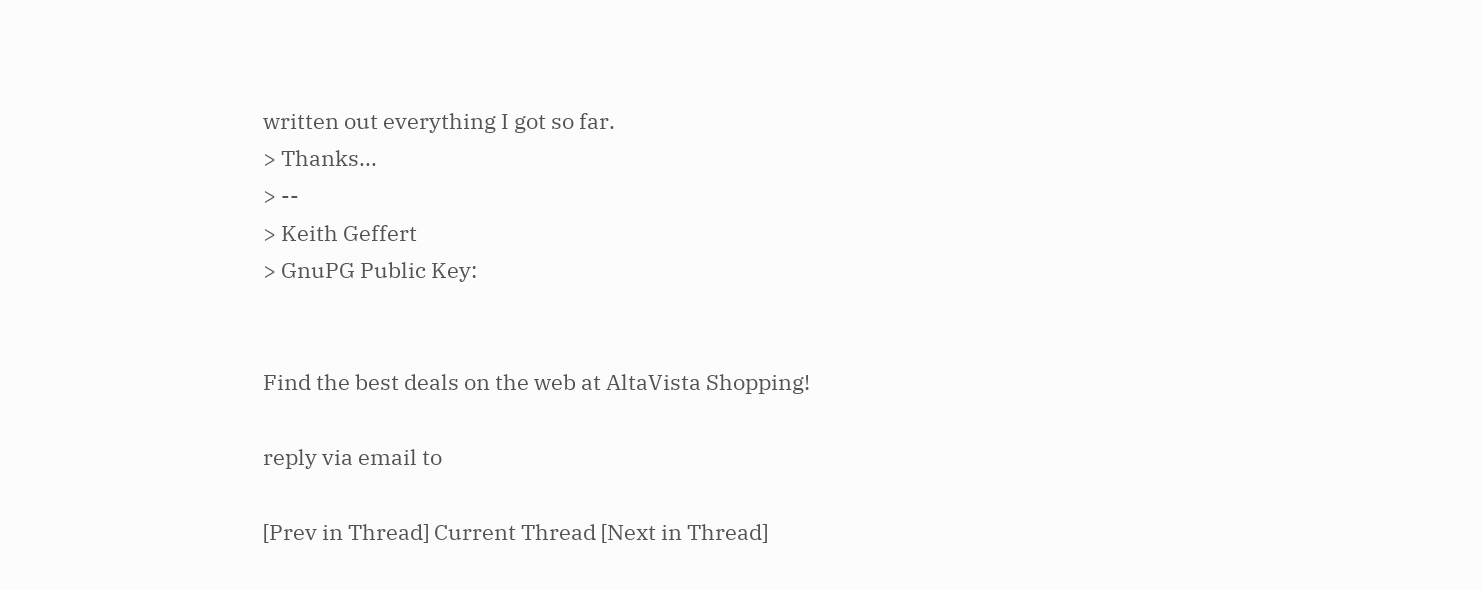written out everything I got so far.
> Thanks...
> --
> Keith Geffert
> GnuPG Public Key:


Find the best deals on the web at AltaVista Shopping!

reply via email to

[Prev in Thread] Current Thread [Next in Thread]